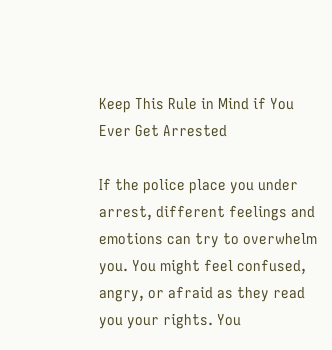Keep This Rule in Mind if You Ever Get Arrested

If the police place you under arrest, different feelings and emotions can try to overwhelm you. You might feel confused, angry, or afraid as they read you your rights. You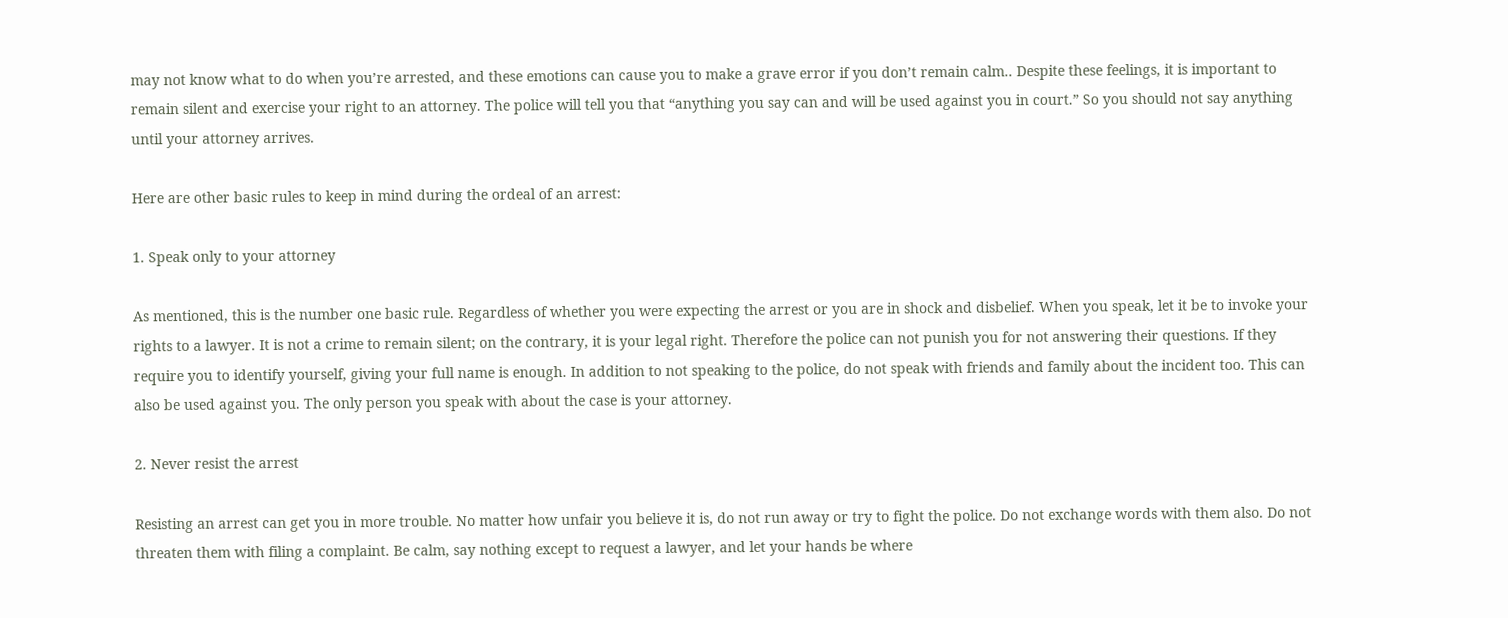may not know what to do when you’re arrested, and these emotions can cause you to make a grave error if you don’t remain calm.. Despite these feelings, it is important to remain silent and exercise your right to an attorney. The police will tell you that “anything you say can and will be used against you in court.” So you should not say anything until your attorney arrives.

Here are other basic rules to keep in mind during the ordeal of an arrest:

1. Speak only to your attorney

As mentioned, this is the number one basic rule. Regardless of whether you were expecting the arrest or you are in shock and disbelief. When you speak, let it be to invoke your rights to a lawyer. It is not a crime to remain silent; on the contrary, it is your legal right. Therefore the police can not punish you for not answering their questions. If they require you to identify yourself, giving your full name is enough. In addition to not speaking to the police, do not speak with friends and family about the incident too. This can also be used against you. The only person you speak with about the case is your attorney.

2. Never resist the arrest

Resisting an arrest can get you in more trouble. No matter how unfair you believe it is, do not run away or try to fight the police. Do not exchange words with them also. Do not threaten them with filing a complaint. Be calm, say nothing except to request a lawyer, and let your hands be where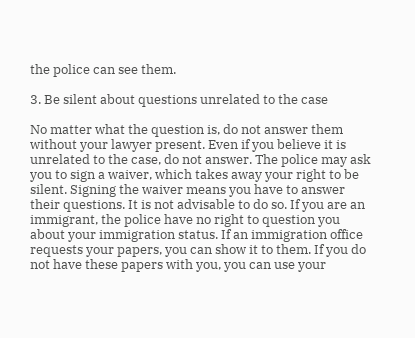the police can see them.

3. Be silent about questions unrelated to the case

No matter what the question is, do not answer them without your lawyer present. Even if you believe it is unrelated to the case, do not answer. The police may ask you to sign a waiver, which takes away your right to be silent. Signing the waiver means you have to answer their questions. It is not advisable to do so. If you are an immigrant, the police have no right to question you about your immigration status. If an immigration office requests your papers, you can show it to them. If you do not have these papers with you, you can use your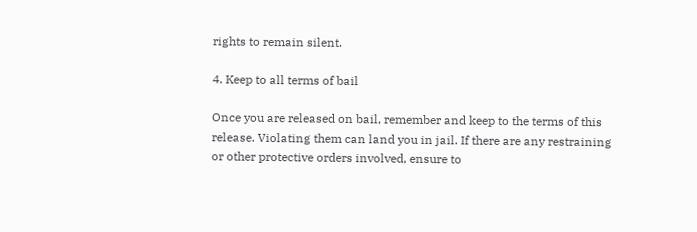rights to remain silent.

4. Keep to all terms of bail

Once you are released on bail, remember and keep to the terms of this release. Violating them can land you in jail. If there are any restraining or other protective orders involved, ensure to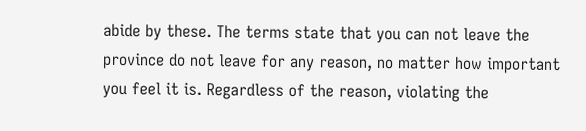abide by these. The terms state that you can not leave the province do not leave for any reason, no matter how important you feel it is. Regardless of the reason, violating the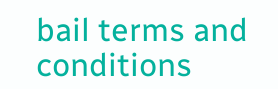bail terms and conditions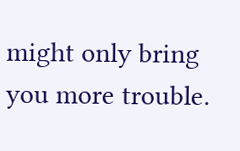might only bring you more trouble.